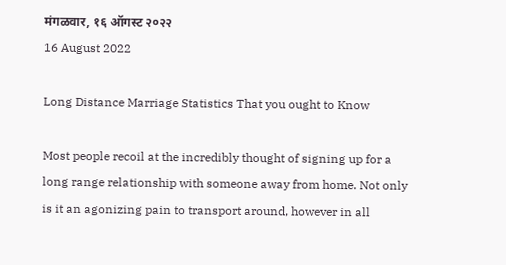मंगळवार, १६ ऑगस्ट २०२२
16 August 2022

Long Distance Marriage Statistics That you ought to Know

Most people recoil at the incredibly thought of signing up for a long range relationship with someone away from home. Not only is it an agonizing pain to transport around, however in all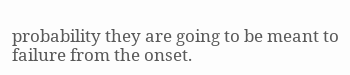probability they are going to be meant to failure from the onset.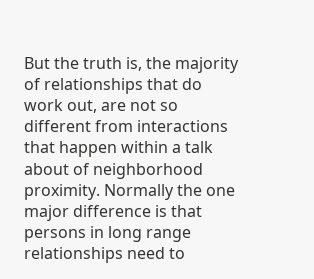But the truth is, the majority of relationships that do work out, are not so different from interactions that happen within a talk about of neighborhood proximity. Normally the one major difference is that persons in long range relationships need to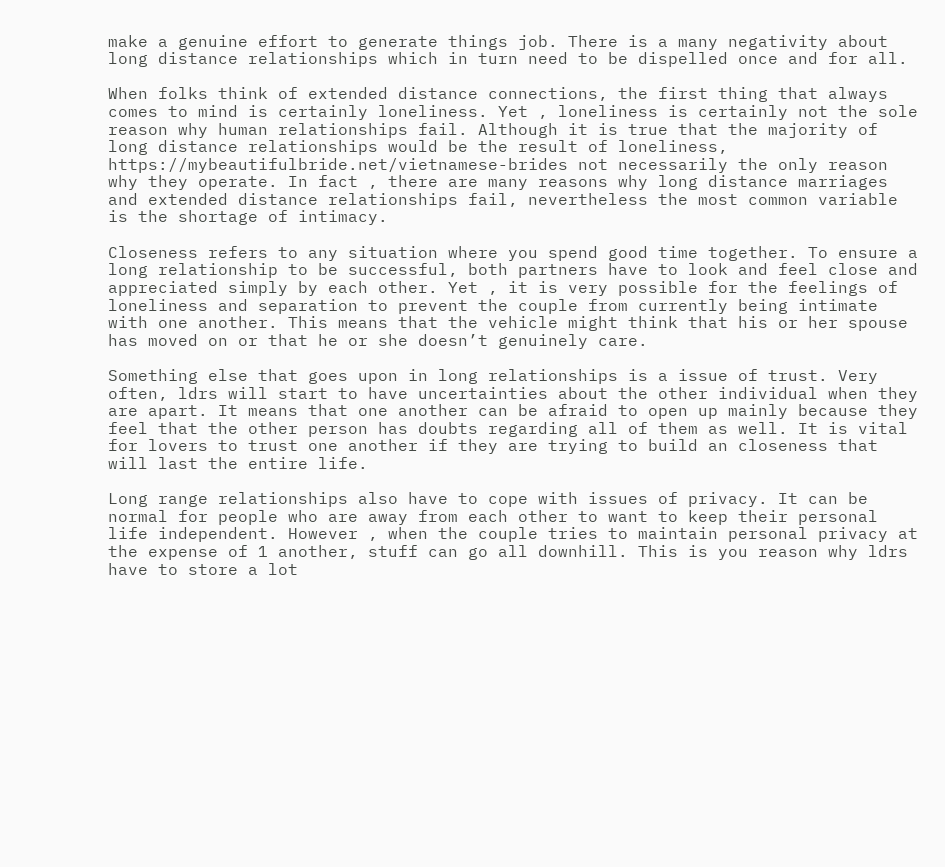make a genuine effort to generate things job. There is a many negativity about long distance relationships which in turn need to be dispelled once and for all.

When folks think of extended distance connections, the first thing that always comes to mind is certainly loneliness. Yet , loneliness is certainly not the sole reason why human relationships fail. Although it is true that the majority of long distance relationships would be the result of loneliness, https://mybeautifulbride.net/vietnamese-brides not necessarily the only reason why they operate. In fact , there are many reasons why long distance marriages and extended distance relationships fail, nevertheless the most common variable is the shortage of intimacy.

Closeness refers to any situation where you spend good time together. To ensure a long relationship to be successful, both partners have to look and feel close and appreciated simply by each other. Yet , it is very possible for the feelings of loneliness and separation to prevent the couple from currently being intimate with one another. This means that the vehicle might think that his or her spouse has moved on or that he or she doesn’t genuinely care.

Something else that goes upon in long relationships is a issue of trust. Very often, ldrs will start to have uncertainties about the other individual when they are apart. It means that one another can be afraid to open up mainly because they feel that the other person has doubts regarding all of them as well. It is vital for lovers to trust one another if they are trying to build an closeness that will last the entire life.

Long range relationships also have to cope with issues of privacy. It can be normal for people who are away from each other to want to keep their personal life independent. However , when the couple tries to maintain personal privacy at the expense of 1 another, stuff can go all downhill. This is you reason why ldrs have to store a lot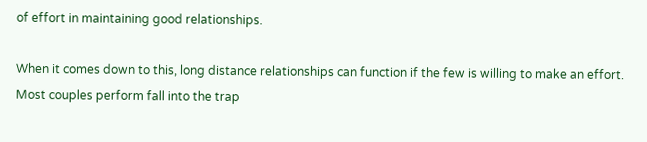of effort in maintaining good relationships.

When it comes down to this, long distance relationships can function if the few is willing to make an effort. Most couples perform fall into the trap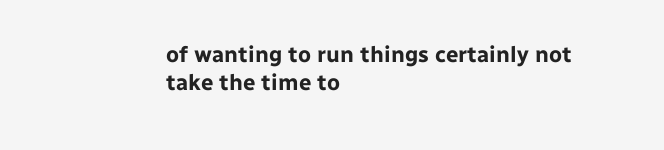of wanting to run things certainly not take the time to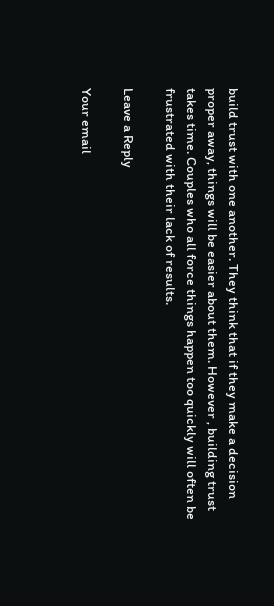build trust with one another. They think that if they make a decision proper away, things will be easier about them. However , building trust takes time. Couples who all force things happen too quickly will often be frustrated with their lack of results.

Leave a Reply

Your email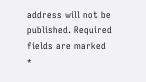address will not be published. Required fields are marked *